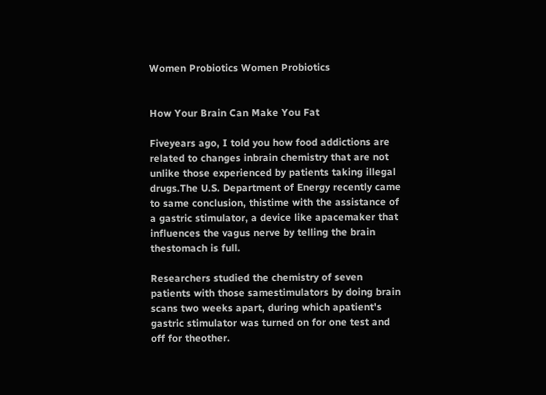Women Probiotics Women Probiotics


How Your Brain Can Make You Fat

Fiveyears ago, I told you how food addictions are related to changes inbrain chemistry that are not unlike those experienced by patients taking illegal drugs.The U.S. Department of Energy recently came to same conclusion, thistime with the assistance of a gastric stimulator, a device like apacemaker that influences the vagus nerve by telling the brain thestomach is full.

Researchers studied the chemistry of seven patients with those samestimulators by doing brain scans two weeks apart, during which apatient's gastric stimulator was turned on for one test and off for theother.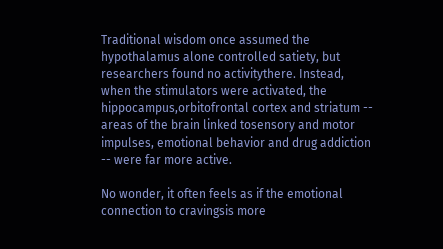Traditional wisdom once assumed the hypothalamus alone controlled satiety, but researchers found no activitythere. Instead, when the stimulators were activated, the hippocampus,orbitofrontal cortex and striatum -- areas of the brain linked tosensory and motor impulses, emotional behavior and drug addiction -- were far more active.

No wonder, it often feels as if the emotional connection to cravingsis more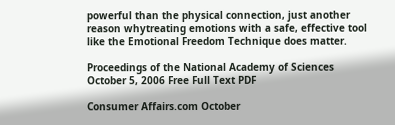powerful than the physical connection, just another reason whytreating emotions with a safe, effective tool like the Emotional Freedom Technique does matter.

Proceedings of the National Academy of Sciences October 5, 2006 Free Full Text PDF

Consumer Affairs.com October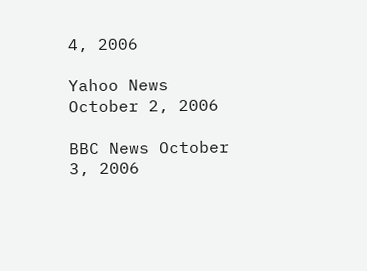4, 2006

Yahoo News October 2, 2006

BBC News October 3, 2006